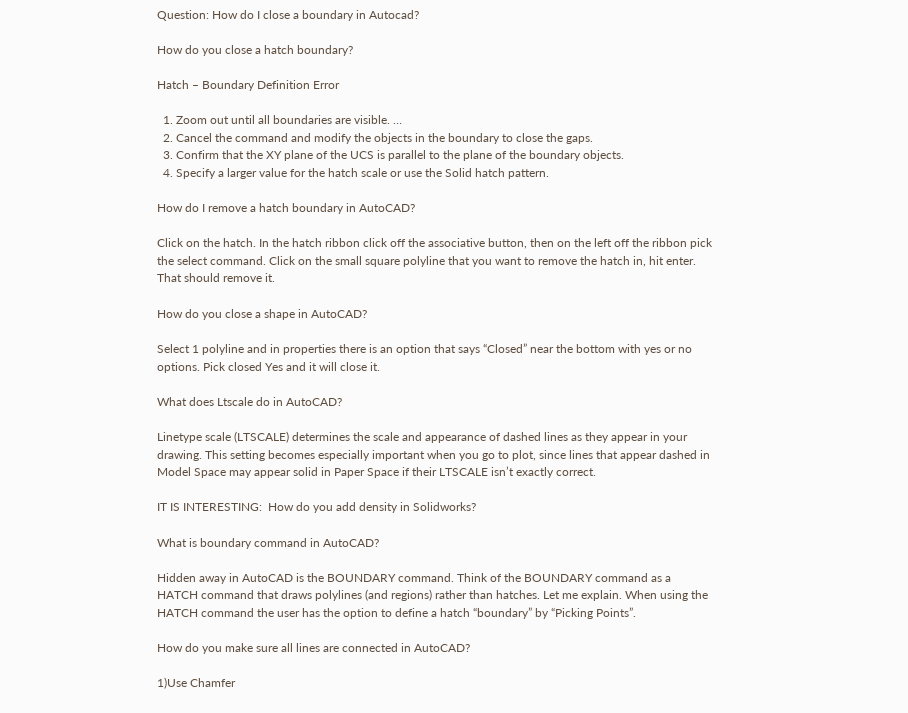Question: How do I close a boundary in Autocad?

How do you close a hatch boundary?

Hatch – Boundary Definition Error

  1. Zoom out until all boundaries are visible. …
  2. Cancel the command and modify the objects in the boundary to close the gaps.
  3. Confirm that the XY plane of the UCS is parallel to the plane of the boundary objects.
  4. Specify a larger value for the hatch scale or use the Solid hatch pattern.

How do I remove a hatch boundary in AutoCAD?

Click on the hatch. In the hatch ribbon click off the associative button, then on the left off the ribbon pick the select command. Click on the small square polyline that you want to remove the hatch in, hit enter. That should remove it.

How do you close a shape in AutoCAD?

Select 1 polyline and in properties there is an option that says “Closed” near the bottom with yes or no options. Pick closed Yes and it will close it.

What does Ltscale do in AutoCAD?

Linetype scale (LTSCALE) determines the scale and appearance of dashed lines as they appear in your drawing. This setting becomes especially important when you go to plot, since lines that appear dashed in Model Space may appear solid in Paper Space if their LTSCALE isn’t exactly correct.

IT IS INTERESTING:  How do you add density in Solidworks?

What is boundary command in AutoCAD?

Hidden away in AutoCAD is the BOUNDARY command. Think of the BOUNDARY command as a HATCH command that draws polylines (and regions) rather than hatches. Let me explain. When using the HATCH command the user has the option to define a hatch “boundary” by “Picking Points”.

How do you make sure all lines are connected in AutoCAD?

1)Use Chamfer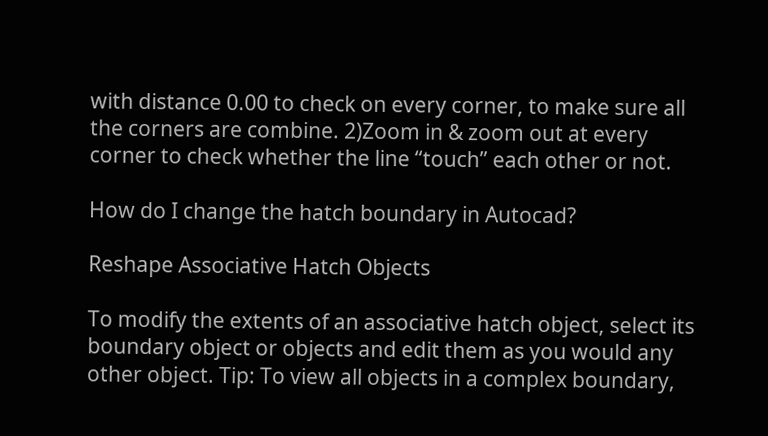with distance 0.00 to check on every corner, to make sure all the corners are combine. 2)Zoom in & zoom out at every corner to check whether the line “touch” each other or not.

How do I change the hatch boundary in Autocad?

Reshape Associative Hatch Objects

To modify the extents of an associative hatch object, select its boundary object or objects and edit them as you would any other object. Tip: To view all objects in a complex boundary,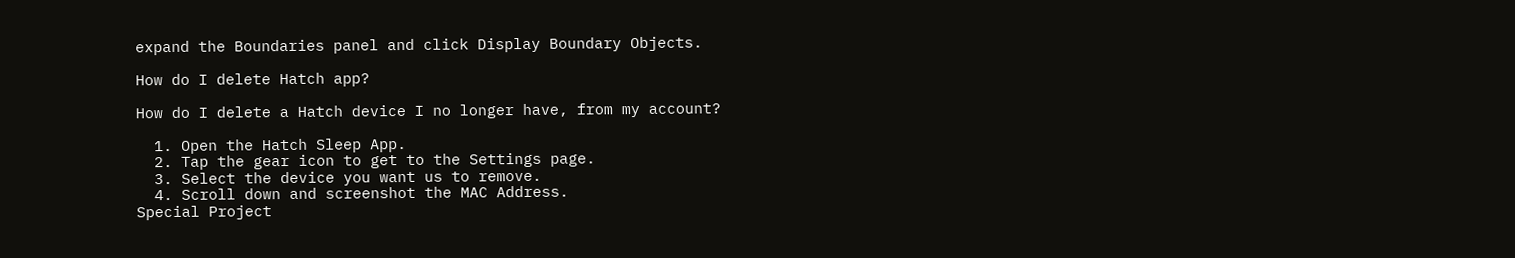expand the Boundaries panel and click Display Boundary Objects.

How do I delete Hatch app?

How do I delete a Hatch device I no longer have, from my account?

  1. Open the Hatch Sleep App.
  2. Tap the gear icon to get to the Settings page.
  3. Select the device you want us to remove.
  4. Scroll down and screenshot the MAC Address.
Special Project